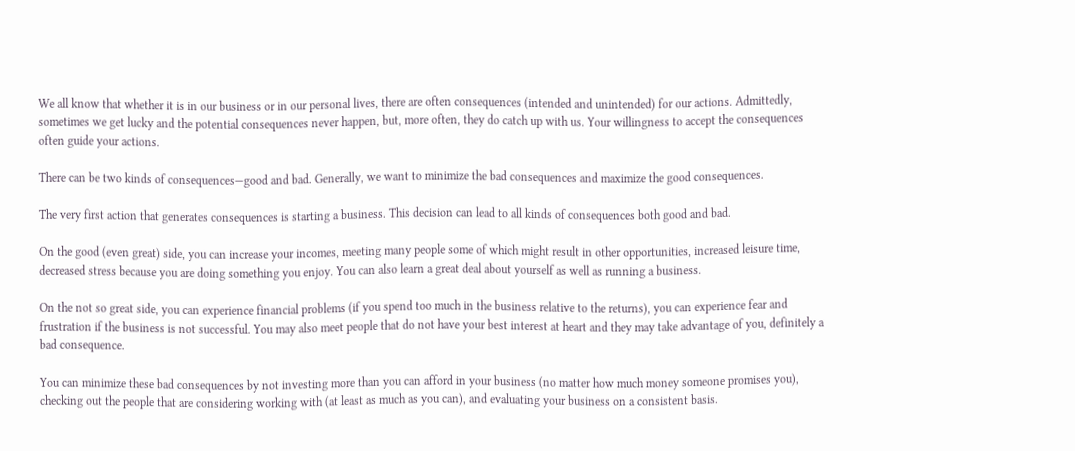We all know that whether it is in our business or in our personal lives, there are often consequences (intended and unintended) for our actions. Admittedly, sometimes we get lucky and the potential consequences never happen, but, more often, they do catch up with us. Your willingness to accept the consequences often guide your actions.

There can be two kinds of consequences—good and bad. Generally, we want to minimize the bad consequences and maximize the good consequences.

The very first action that generates consequences is starting a business. This decision can lead to all kinds of consequences both good and bad.

On the good (even great) side, you can increase your incomes, meeting many people some of which might result in other opportunities, increased leisure time, decreased stress because you are doing something you enjoy. You can also learn a great deal about yourself as well as running a business.

On the not so great side, you can experience financial problems (if you spend too much in the business relative to the returns), you can experience fear and frustration if the business is not successful. You may also meet people that do not have your best interest at heart and they may take advantage of you, definitely a bad consequence.

You can minimize these bad consequences by not investing more than you can afford in your business (no matter how much money someone promises you), checking out the people that are considering working with (at least as much as you can), and evaluating your business on a consistent basis.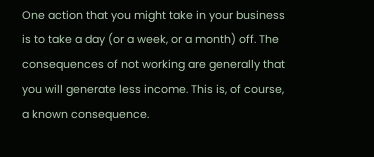One action that you might take in your business is to take a day (or a week, or a month) off. The consequences of not working are generally that you will generate less income. This is, of course, a known consequence.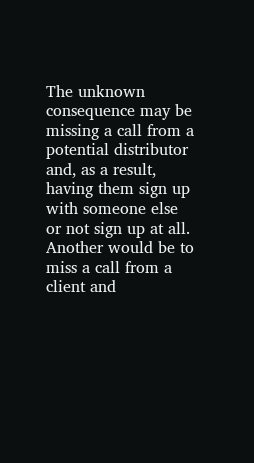The unknown consequence may be missing a call from a potential distributor and, as a result, having them sign up with someone else or not sign up at all. Another would be to miss a call from a client and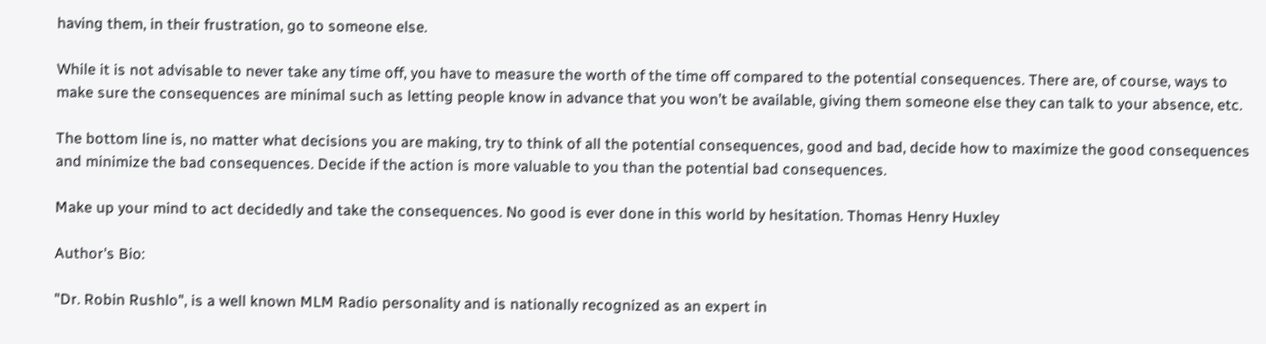having them, in their frustration, go to someone else.

While it is not advisable to never take any time off, you have to measure the worth of the time off compared to the potential consequences. There are, of course, ways to make sure the consequences are minimal such as letting people know in advance that you won’t be available, giving them someone else they can talk to your absence, etc.

The bottom line is, no matter what decisions you are making, try to think of all the potential consequences, good and bad, decide how to maximize the good consequences and minimize the bad consequences. Decide if the action is more valuable to you than the potential bad consequences.

Make up your mind to act decidedly and take the consequences. No good is ever done in this world by hesitation. Thomas Henry Huxley

Author's Bio:

"Dr. Robin Rushlo", is a well known MLM Radio personality and is nationally recognized as an expert in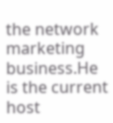the network marketing business.He is the current host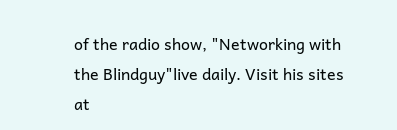of the radio show, "Networking with the Blindguy"live daily. Visit his sites at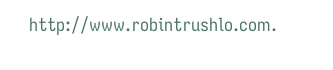http://www.robintrushlo.com.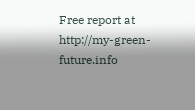Free report at http://my-green-future.info